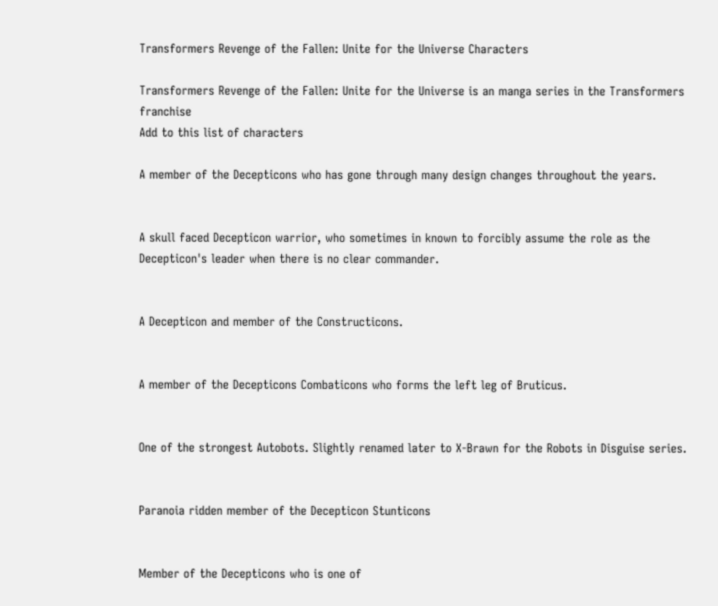Transformers Revenge of the Fallen: Unite for the Universe Characters

Transformers Revenge of the Fallen: Unite for the Universe is an manga series in the Transformers franchise
Add to this list of characters

A member of the Decepticons who has gone through many design changes throughout the years.


A skull faced Decepticon warrior, who sometimes in known to forcibly assume the role as the Decepticon's leader when there is no clear commander.


A Decepticon and member of the Constructicons.


A member of the Decepticons Combaticons who forms the left leg of Bruticus.


One of the strongest Autobots. Slightly renamed later to X-Brawn for the Robots in Disguise series.


Paranoia ridden member of the Decepticon Stunticons


Member of the Decepticons who is one of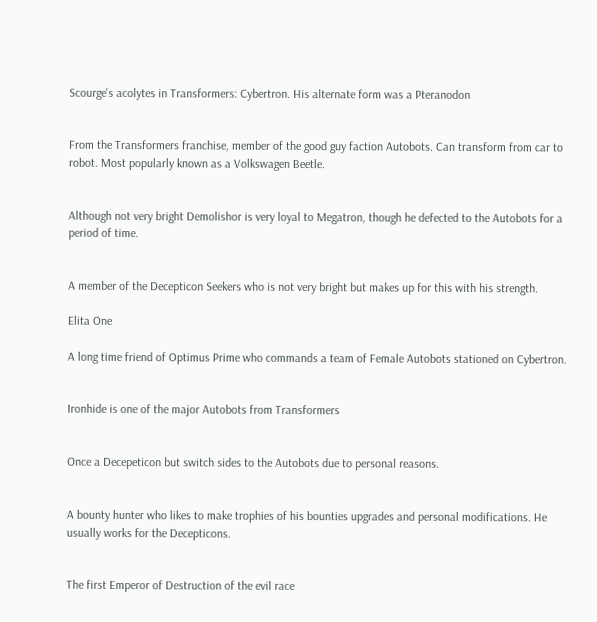Scourge's acolytes in Transformers: Cybertron. His alternate form was a Pteranodon


From the Transformers franchise, member of the good guy faction Autobots. Can transform from car to robot. Most popularly known as a Volkswagen Beetle.


Although not very bright Demolishor is very loyal to Megatron, though he defected to the Autobots for a period of time.


A member of the Decepticon Seekers who is not very bright but makes up for this with his strength.

Elita One

A long time friend of Optimus Prime who commands a team of Female Autobots stationed on Cybertron.


Ironhide is one of the major Autobots from Transformers


Once a Decepeticon but switch sides to the Autobots due to personal reasons.


A bounty hunter who likes to make trophies of his bounties upgrades and personal modifications. He usually works for the Decepticons.


The first Emperor of Destruction of the evil race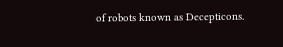of robots known as Decepticons.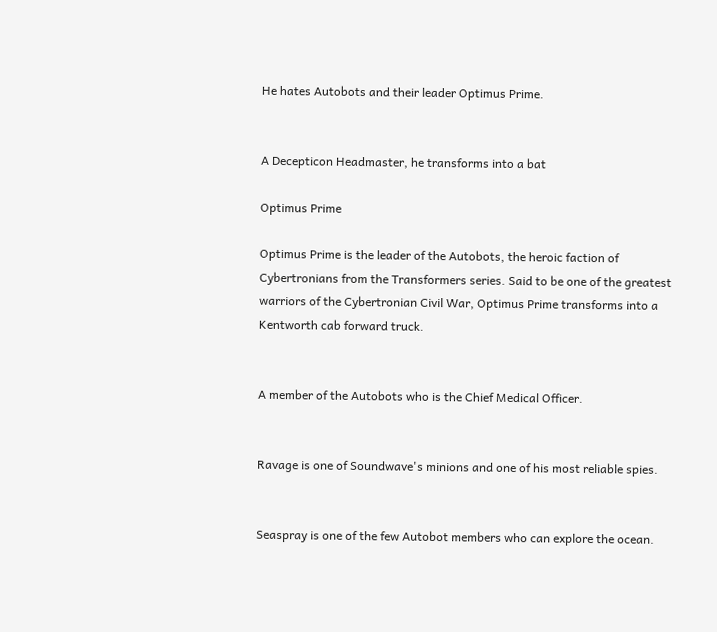He hates Autobots and their leader Optimus Prime.


A Decepticon Headmaster, he transforms into a bat

Optimus Prime

Optimus Prime is the leader of the Autobots, the heroic faction of Cybertronians from the Transformers series. Said to be one of the greatest warriors of the Cybertronian Civil War, Optimus Prime transforms into a Kentworth cab forward truck.


A member of the Autobots who is the Chief Medical Officer.


Ravage is one of Soundwave's minions and one of his most reliable spies.


Seaspray is one of the few Autobot members who can explore the ocean.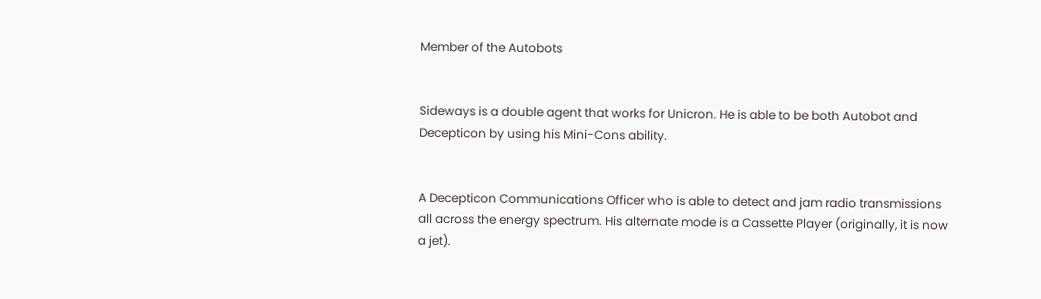Member of the Autobots


Sideways is a double agent that works for Unicron. He is able to be both Autobot and Decepticon by using his Mini-Cons ability.


A Decepticon Communications Officer who is able to detect and jam radio transmissions all across the energy spectrum. His alternate mode is a Cassette Player (originally, it is now a jet).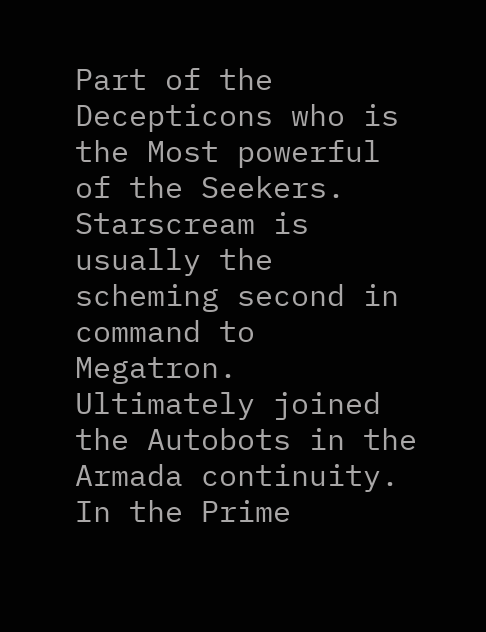Part of the Decepticons who is the Most powerful of the Seekers. Starscream is usually the scheming second in command to Megatron. Ultimately joined the Autobots in the Armada continuity. In the Prime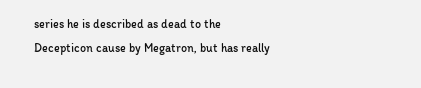series he is described as dead to the Decepticon cause by Megatron, but has really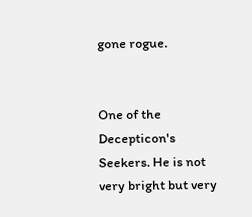gone rogue.


One of the Decepticon's Seekers. He is not very bright but very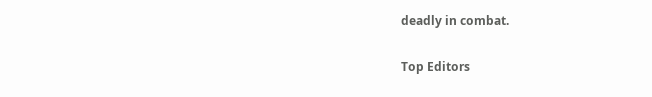deadly in combat.

Top Editors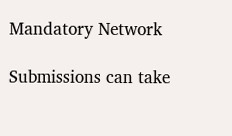Mandatory Network

Submissions can take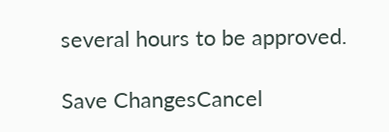several hours to be approved.

Save ChangesCancel